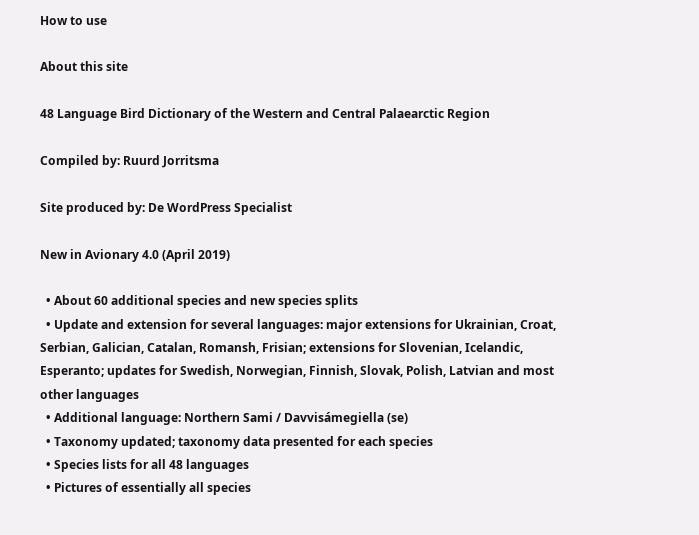How to use

About this site

48 Language Bird Dictionary of the Western and Central Palaearctic Region

Compiled by: Ruurd Jorritsma

Site produced by: De WordPress Specialist

New in Avionary 4.0 (April 2019)

  • About 60 additional species and new species splits
  • Update and extension for several languages: major extensions for Ukrainian, Croat, Serbian, Galician, Catalan, Romansh, Frisian; extensions for Slovenian, Icelandic, Esperanto; updates for Swedish, Norwegian, Finnish, Slovak, Polish, Latvian and most other languages
  • Additional language: Northern Sami / Davvisámegiella (se)
  • Taxonomy updated; taxonomy data presented for each species
  • Species lists for all 48 languages
  • Pictures of essentially all species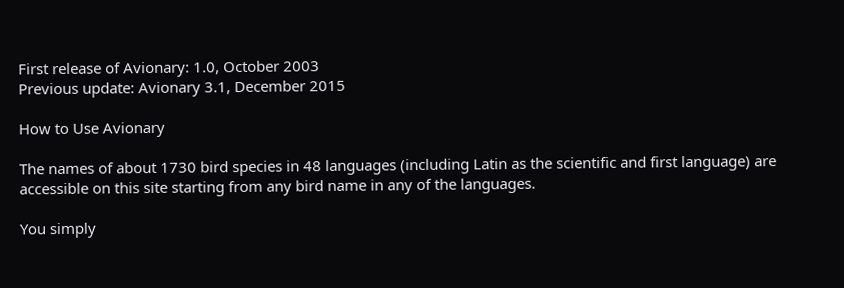First release of Avionary: 1.0, October 2003
Previous update: Avionary 3.1, December 2015

How to Use Avionary

The names of about 1730 bird species in 48 languages (including Latin as the scientific and first language) are accessible on this site starting from any bird name in any of the languages.

You simply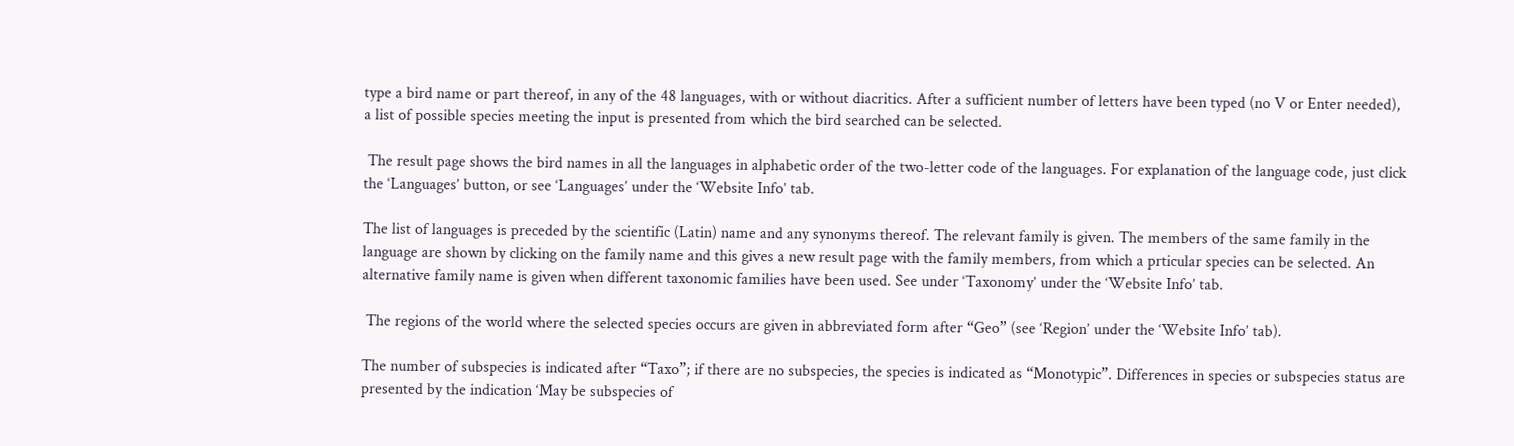type a bird name or part thereof, in any of the 48 languages, with or without diacritics. After a sufficient number of letters have been typed (no V or Enter needed), a list of possible species meeting the input is presented from which the bird searched can be selected.

 The result page shows the bird names in all the languages in alphabetic order of the two-letter code of the languages. For explanation of the language code, just click the ‘Languages’ button, or see ‘Languages’ under the ‘Website Info’ tab.

The list of languages is preceded by the scientific (Latin) name and any synonyms thereof. The relevant family is given. The members of the same family in the language are shown by clicking on the family name and this gives a new result page with the family members, from which a prticular species can be selected. An alternative family name is given when different taxonomic families have been used. See under ‘Taxonomy’ under the ‘Website Info’ tab.

 The regions of the world where the selected species occurs are given in abbreviated form after “Geo” (see ‘Region’ under the ‘Website Info’ tab).

The number of subspecies is indicated after “Taxo”; if there are no subspecies, the species is indicated as “Monotypic”. Differences in species or subspecies status are presented by the indication ‘May be subspecies of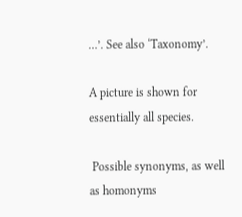…’. See also ‘Taxonomy’.

A picture is shown for essentially all species.

 Possible synonyms, as well as homonyms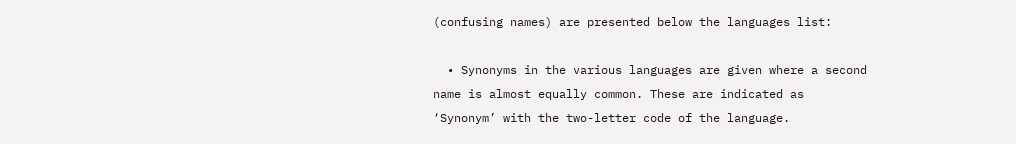(confusing names) are presented below the languages list:

  • Synonyms in the various languages are given where a second name is almost equally common. These are indicated as ‘Synonym’ with the two-letter code of the language.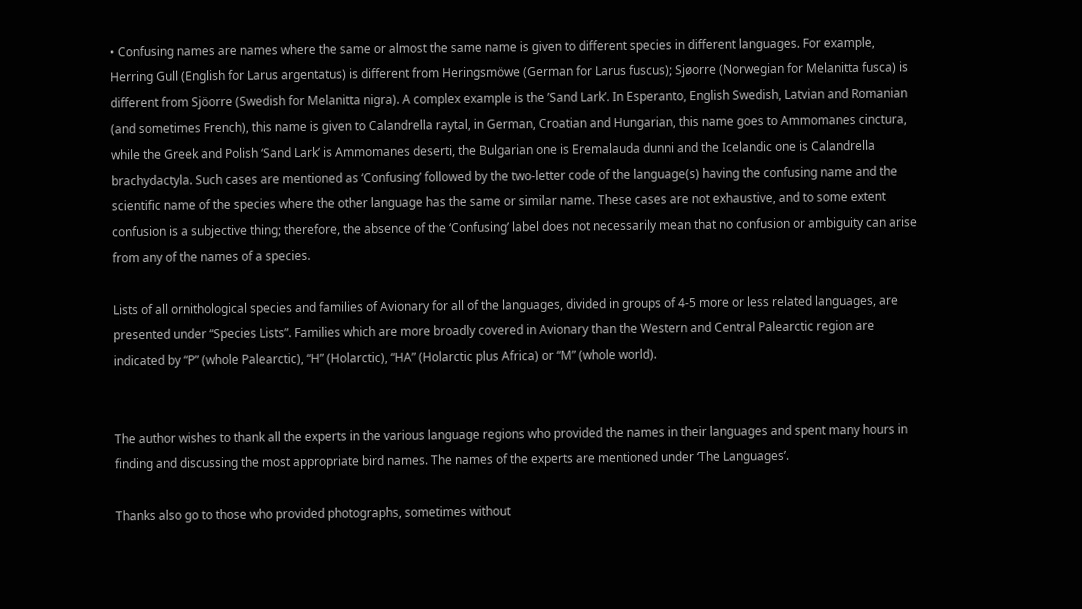• Confusing names are names where the same or almost the same name is given to different species in different languages. For example, Herring Gull (English for Larus argentatus) is different from Heringsmöwe (German for Larus fuscus); Sjøorre (Norwegian for Melanitta fusca) is different from Sjöorre (Swedish for Melanitta nigra). A complex example is the ’Sand Lark’. In Esperanto, English Swedish, Latvian and Romanian (and sometimes French), this name is given to Calandrella raytal, in German, Croatian and Hungarian, this name goes to Ammomanes cinctura, while the Greek and Polish ‘Sand Lark’ is Ammomanes deserti, the Bulgarian one is Eremalauda dunni and the Icelandic one is Calandrella brachydactyla. Such cases are mentioned as ‘Confusing’ followed by the two-letter code of the language(s) having the confusing name and the scientific name of the species where the other language has the same or similar name. These cases are not exhaustive, and to some extent confusion is a subjective thing; therefore, the absence of the ‘Confusing’ label does not necessarily mean that no confusion or ambiguity can arise from any of the names of a species.

Lists of all ornithological species and families of Avionary for all of the languages, divided in groups of 4-5 more or less related languages, are presented under “Species Lists”. Families which are more broadly covered in Avionary than the Western and Central Palearctic region are indicated by “P” (whole Palearctic), “H” (Holarctic), “HA” (Holarctic plus Africa) or “M” (whole world).


The author wishes to thank all the experts in the various language regions who provided the names in their languages and spent many hours in finding and discussing the most appropriate bird names. The names of the experts are mentioned under ‘The Languages’.

Thanks also go to those who provided photographs, sometimes without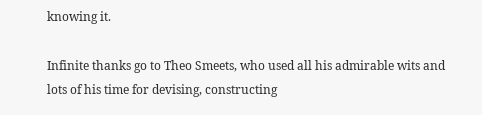knowing it.

Infinite thanks go to Theo Smeets, who used all his admirable wits and lots of his time for devising, constructing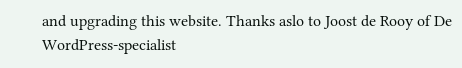and upgrading this website. Thanks aslo to Joost de Rooy of De WordPress-specialist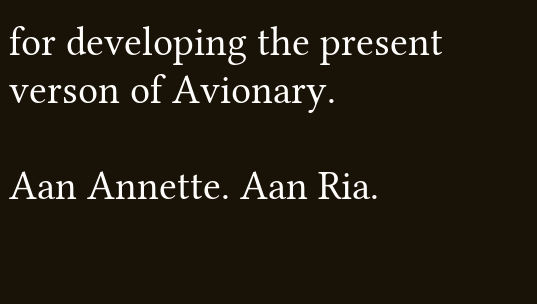for developing the present verson of Avionary.

Aan Annette. Aan Ria.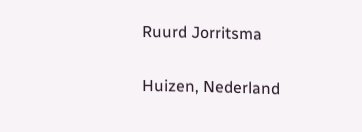Ruurd Jorritsma

Huizen, Nederland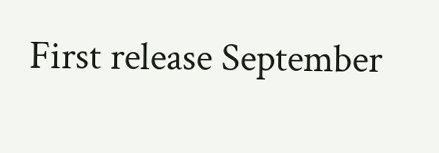First release September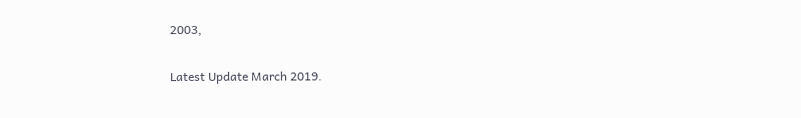2003,

Latest Update March 2019.